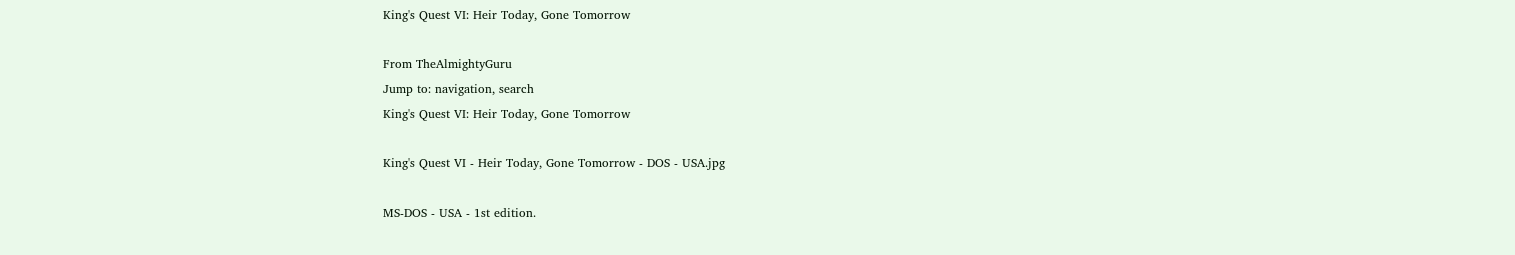King's Quest VI: Heir Today, Gone Tomorrow

From TheAlmightyGuru
Jump to: navigation, search
King's Quest VI: Heir Today, Gone Tomorrow

King's Quest VI - Heir Today, Gone Tomorrow - DOS - USA.jpg

MS-DOS - USA - 1st edition.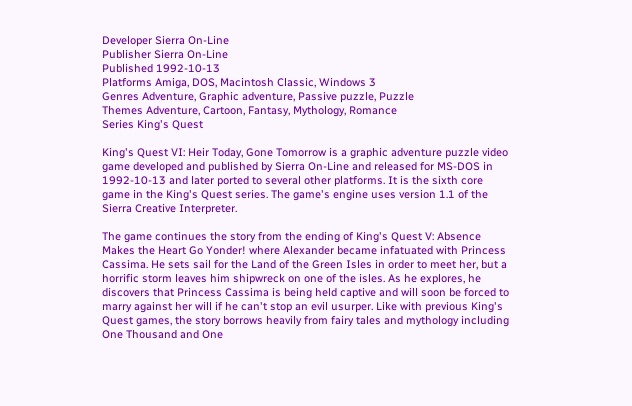Developer Sierra On-Line
Publisher Sierra On-Line
Published 1992-10-13
Platforms Amiga, DOS, Macintosh Classic, Windows 3
Genres Adventure, Graphic adventure, Passive puzzle, Puzzle
Themes Adventure, Cartoon, Fantasy, Mythology, Romance
Series King's Quest

King's Quest VI: Heir Today, Gone Tomorrow is a graphic adventure puzzle video game developed and published by Sierra On-Line and released for MS-DOS in 1992-10-13 and later ported to several other platforms. It is the sixth core game in the King's Quest series. The game's engine uses version 1.1 of the Sierra Creative Interpreter.

The game continues the story from the ending of King's Quest V: Absence Makes the Heart Go Yonder! where Alexander became infatuated with Princess Cassima. He sets sail for the Land of the Green Isles in order to meet her, but a horrific storm leaves him shipwreck on one of the isles. As he explores, he discovers that Princess Cassima is being held captive and will soon be forced to marry against her will if he can't stop an evil usurper. Like with previous King's Quest games, the story borrows heavily from fairy tales and mythology including One Thousand and One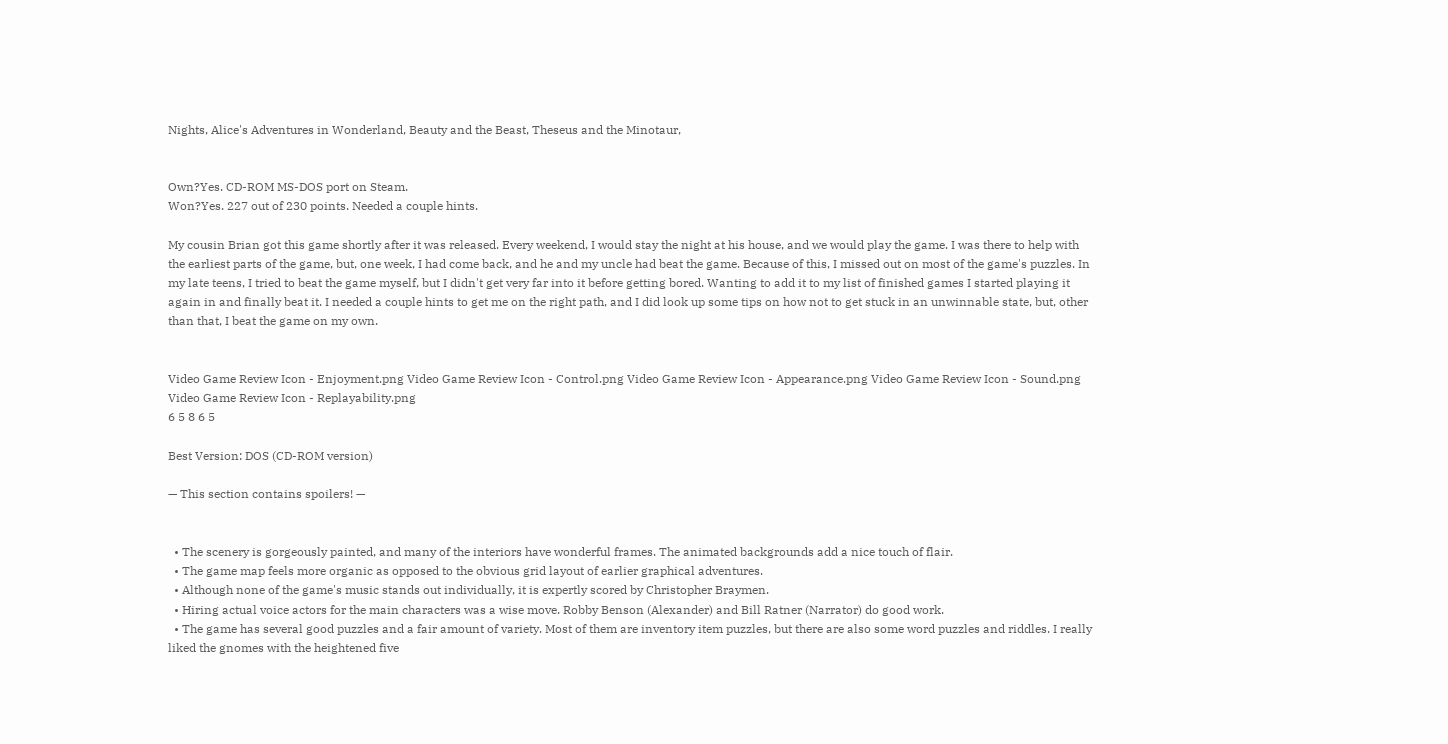Nights, Alice's Adventures in Wonderland, Beauty and the Beast, Theseus and the Minotaur,


Own?Yes. CD-ROM MS-DOS port on Steam.
Won?Yes. 227 out of 230 points. Needed a couple hints.

My cousin Brian got this game shortly after it was released. Every weekend, I would stay the night at his house, and we would play the game. I was there to help with the earliest parts of the game, but, one week, I had come back, and he and my uncle had beat the game. Because of this, I missed out on most of the game's puzzles. In my late teens, I tried to beat the game myself, but I didn't get very far into it before getting bored. Wanting to add it to my list of finished games I started playing it again in and finally beat it. I needed a couple hints to get me on the right path, and I did look up some tips on how not to get stuck in an unwinnable state, but, other than that, I beat the game on my own.


Video Game Review Icon - Enjoyment.png Video Game Review Icon - Control.png Video Game Review Icon - Appearance.png Video Game Review Icon - Sound.png Video Game Review Icon - Replayability.png
6 5 8 6 5

Best Version: DOS (CD-ROM version)

— This section contains spoilers! —


  • The scenery is gorgeously painted, and many of the interiors have wonderful frames. The animated backgrounds add a nice touch of flair.
  • The game map feels more organic as opposed to the obvious grid layout of earlier graphical adventures.
  • Although none of the game's music stands out individually, it is expertly scored by Christopher Braymen.
  • Hiring actual voice actors for the main characters was a wise move. Robby Benson (Alexander) and Bill Ratner (Narrator) do good work.
  • The game has several good puzzles and a fair amount of variety. Most of them are inventory item puzzles, but there are also some word puzzles and riddles. I really liked the gnomes with the heightened five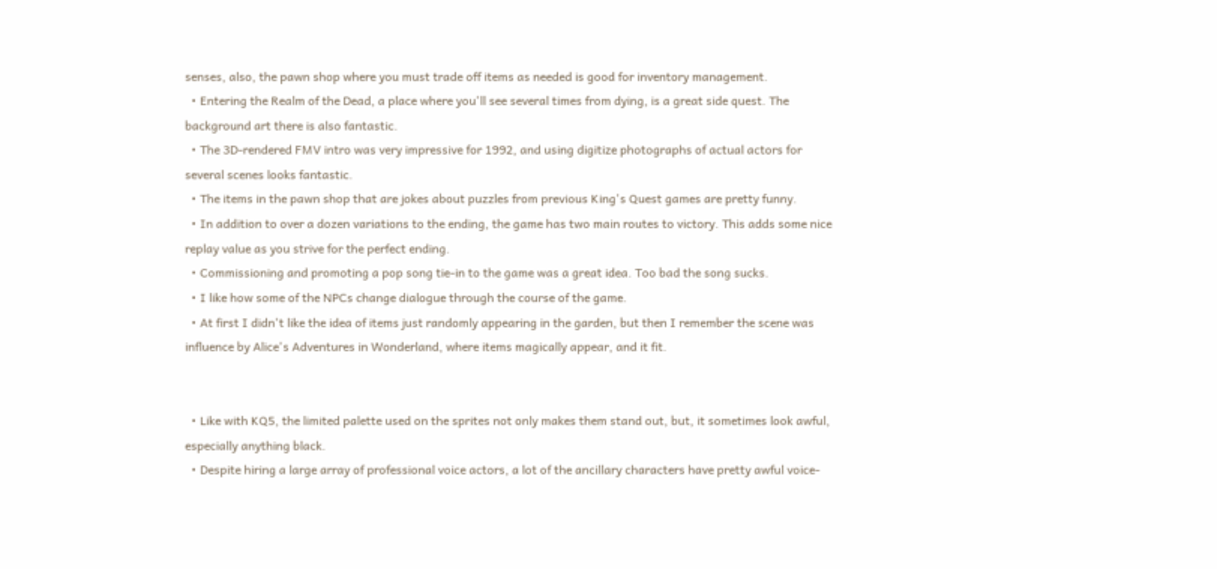senses, also, the pawn shop where you must trade off items as needed is good for inventory management.
  • Entering the Realm of the Dead, a place where you'll see several times from dying, is a great side quest. The background art there is also fantastic.
  • The 3D-rendered FMV intro was very impressive for 1992, and using digitize photographs of actual actors for several scenes looks fantastic.
  • The items in the pawn shop that are jokes about puzzles from previous King's Quest games are pretty funny.
  • In addition to over a dozen variations to the ending, the game has two main routes to victory. This adds some nice replay value as you strive for the perfect ending.
  • Commissioning and promoting a pop song tie-in to the game was a great idea. Too bad the song sucks.
  • I like how some of the NPCs change dialogue through the course of the game.
  • At first I didn't like the idea of items just randomly appearing in the garden, but then I remember the scene was influence by Alice's Adventures in Wonderland, where items magically appear, and it fit.


  • Like with KQ5, the limited palette used on the sprites not only makes them stand out, but, it sometimes look awful, especially anything black.
  • Despite hiring a large array of professional voice actors, a lot of the ancillary characters have pretty awful voice-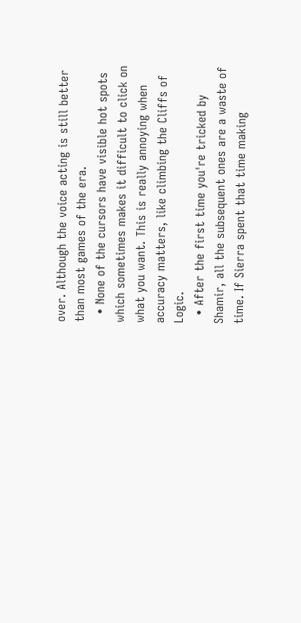over. Although the voice acting is still better than most games of the era.
  • None of the cursors have visible hot spots which sometimes makes it difficult to click on what you want. This is really annoying when accuracy matters, like climbing the Cliffs of Logic.
  • After the first time you're tricked by Shamir, all the subsequent ones are a waste of time. If Sierra spent that time making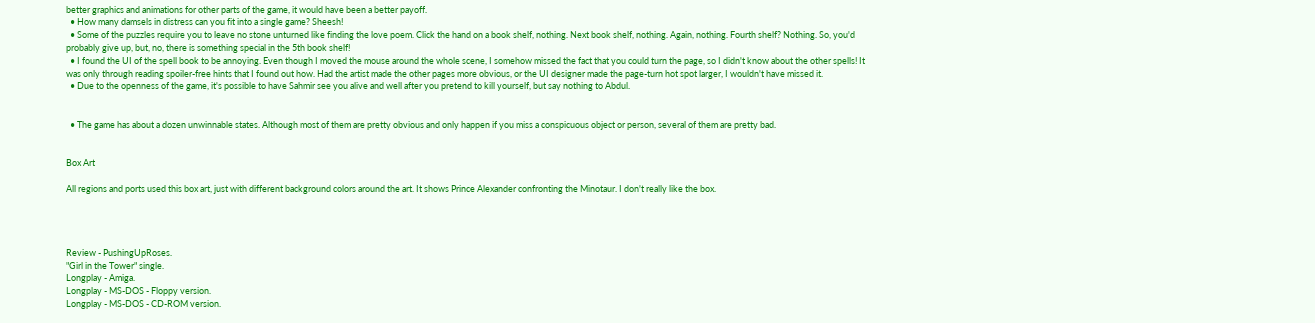better graphics and animations for other parts of the game, it would have been a better payoff.
  • How many damsels in distress can you fit into a single game? Sheesh!
  • Some of the puzzles require you to leave no stone unturned like finding the love poem. Click the hand on a book shelf, nothing. Next book shelf, nothing. Again, nothing. Fourth shelf? Nothing. So, you'd probably give up, but, no, there is something special in the 5th book shelf!
  • I found the UI of the spell book to be annoying. Even though I moved the mouse around the whole scene, I somehow missed the fact that you could turn the page, so I didn't know about the other spells! It was only through reading spoiler-free hints that I found out how. Had the artist made the other pages more obvious, or the UI designer made the page-turn hot spot larger, I wouldn't have missed it.
  • Due to the openness of the game, it's possible to have Sahmir see you alive and well after you pretend to kill yourself, but say nothing to Abdul.


  • The game has about a dozen unwinnable states. Although most of them are pretty obvious and only happen if you miss a conspicuous object or person, several of them are pretty bad.


Box Art

All regions and ports used this box art, just with different background colors around the art. It shows Prince Alexander confronting the Minotaur. I don't really like the box.




Review - PushingUpRoses.
"Girl in the Tower" single.
Longplay - Amiga.
Longplay - MS-DOS - Floppy version.
Longplay - MS-DOS - CD-ROM version.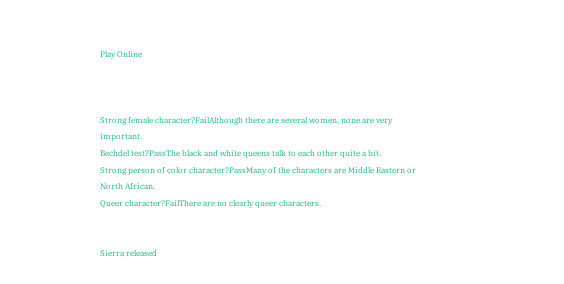Play Online



Strong female character?FailAlthough there are several women, none are very important.
Bechdel test?PassThe black and white queens talk to each other quite a bit.
Strong person of color character?PassMany of the characters are Middle Eastern or North African.
Queer character?FailThere are no clearly queer characters.


Sierra released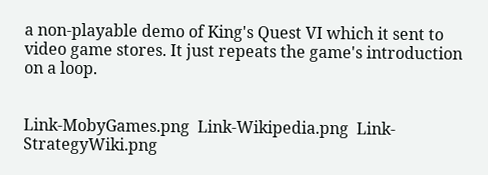a non-playable demo of King's Quest VI which it sent to video game stores. It just repeats the game's introduction on a loop.


Link-MobyGames.png  Link-Wikipedia.png  Link-StrategyWiki.png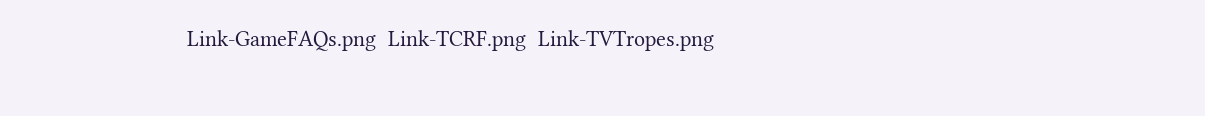Link-GameFAQs.png  Link-TCRF.png  Link-TVTropes.png